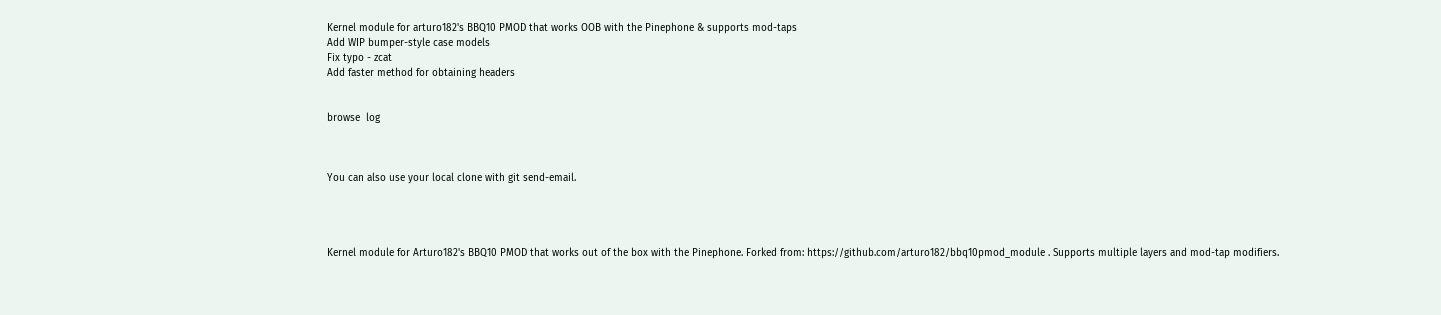Kernel module for arturo182's BBQ10 PMOD that works OOB with the Pinephone & supports mod-taps
Add WIP bumper-style case models
Fix typo - zcat
Add faster method for obtaining headers


browse  log



You can also use your local clone with git send-email.




Kernel module for Arturo182's BBQ10 PMOD that works out of the box with the Pinephone. Forked from: https://github.com/arturo182/bbq10pmod_module . Supports multiple layers and mod-tap modifiers.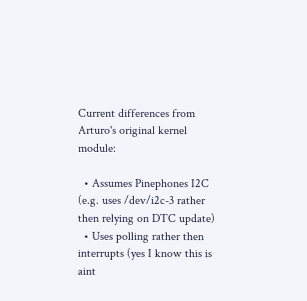Current differences from Arturo's original kernel module:

  • Assumes Pinephones I2C (e.g. uses /dev/i2c-3 rather then relying on DTC update)
  • Uses polling rather then interrupts (yes I know this is aint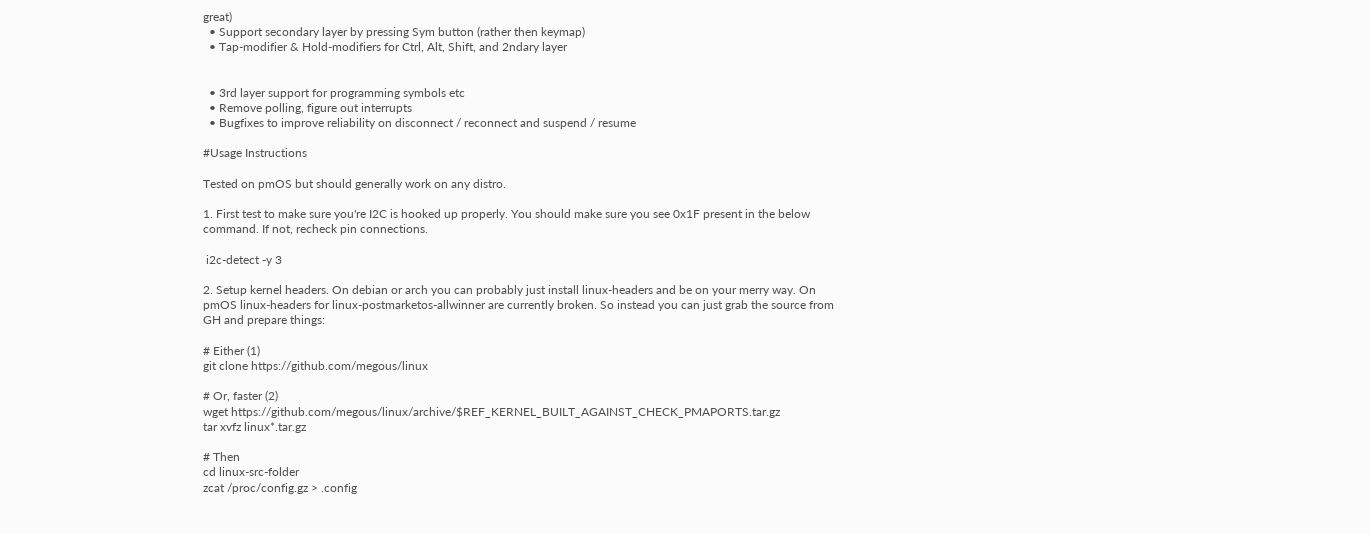great)
  • Support secondary layer by pressing Sym button (rather then keymap)
  • Tap-modifier & Hold-modifiers for Ctrl, Alt, Shift, and 2ndary layer


  • 3rd layer support for programming symbols etc
  • Remove polling, figure out interrupts
  • Bugfixes to improve reliability on disconnect / reconnect and suspend / resume

#Usage Instructions

Tested on pmOS but should generally work on any distro.

1. First test to make sure you're I2C is hooked up properly. You should make sure you see 0x1F present in the below command. If not, recheck pin connections.

 i2c-detect -y 3

2. Setup kernel headers. On debian or arch you can probably just install linux-headers and be on your merry way. On pmOS linux-headers for linux-postmarketos-allwinner are currently broken. So instead you can just grab the source from GH and prepare things:

# Either (1)
git clone https://github.com/megous/linux

# Or, faster (2)
wget https://github.com/megous/linux/archive/$REF_KERNEL_BUILT_AGAINST_CHECK_PMAPORTS.tar.gz
tar xvfz linux*.tar.gz

# Then
cd linux-src-folder
zcat /proc/config.gz > .config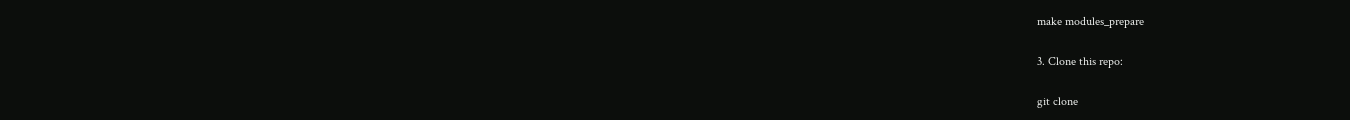make modules_prepare

3. Clone this repo:

git clone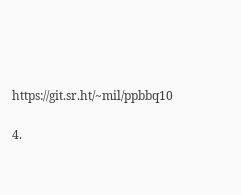https://git.sr.ht/~mil/ppbbq10

4.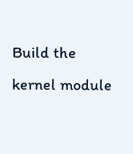Build the kernel module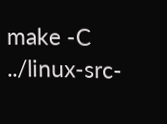make -C ../linux-src-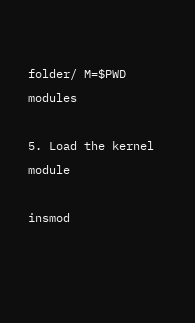folder/ M=$PWD modules

5. Load the kernel module

insmod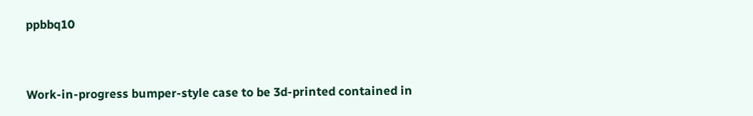ppbbq10


Work-in-progress bumper-style case to be 3d-printed contained in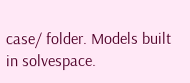case/ folder. Models built in solvespace.